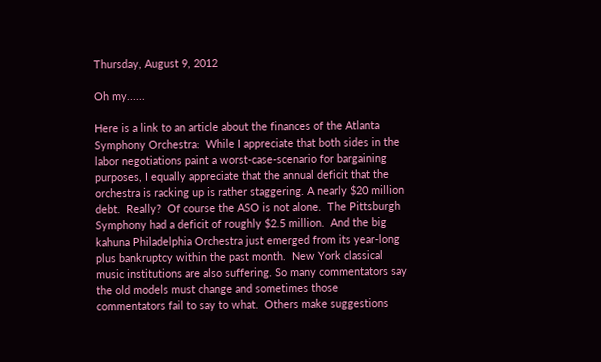Thursday, August 9, 2012

Oh my......

Here is a link to an article about the finances of the Atlanta Symphony Orchestra:  While I appreciate that both sides in the labor negotiations paint a worst-case-scenario for bargaining purposes, I equally appreciate that the annual deficit that the orchestra is racking up is rather staggering. A nearly $20 million debt.  Really?  Of course the ASO is not alone.  The Pittsburgh Symphony had a deficit of roughly $2.5 million.  And the big kahuna Philadelphia Orchestra just emerged from its year-long plus bankruptcy within the past month.  New York classical music institutions are also suffering. So many commentators say the old models must change and sometimes those commentators fail to say to what.  Others make suggestions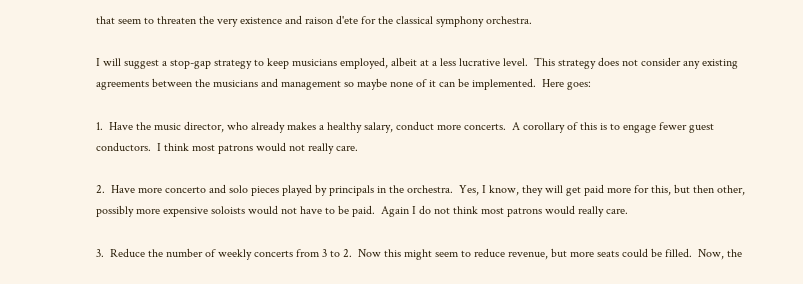that seem to threaten the very existence and raison d'ete for the classical symphony orchestra.

I will suggest a stop-gap strategy to keep musicians employed, albeit at a less lucrative level.  This strategy does not consider any existing agreements between the musicians and management so maybe none of it can be implemented.  Here goes:

1.  Have the music director, who already makes a healthy salary, conduct more concerts.  A corollary of this is to engage fewer guest conductors.  I think most patrons would not really care.

2.  Have more concerto and solo pieces played by principals in the orchestra.  Yes, I know, they will get paid more for this, but then other, possibly more expensive soloists would not have to be paid.  Again I do not think most patrons would really care.

3.  Reduce the number of weekly concerts from 3 to 2.  Now this might seem to reduce revenue, but more seats could be filled.  Now, the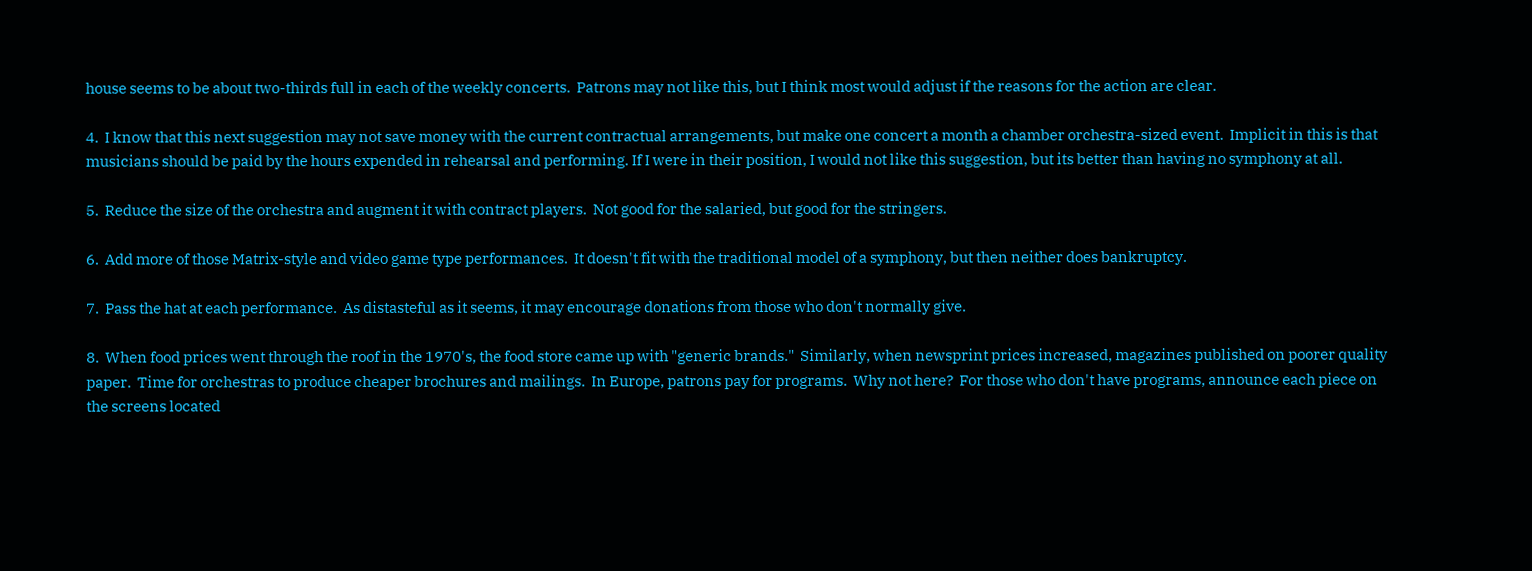house seems to be about two-thirds full in each of the weekly concerts.  Patrons may not like this, but I think most would adjust if the reasons for the action are clear.

4.  I know that this next suggestion may not save money with the current contractual arrangements, but make one concert a month a chamber orchestra-sized event.  Implicit in this is that musicians should be paid by the hours expended in rehearsal and performing. If I were in their position, I would not like this suggestion, but its better than having no symphony at all.

5.  Reduce the size of the orchestra and augment it with contract players.  Not good for the salaried, but good for the stringers.

6.  Add more of those Matrix-style and video game type performances.  It doesn't fit with the traditional model of a symphony, but then neither does bankruptcy.

7.  Pass the hat at each performance.  As distasteful as it seems, it may encourage donations from those who don't normally give.

8.  When food prices went through the roof in the 1970's, the food store came up with "generic brands."  Similarly, when newsprint prices increased, magazines published on poorer quality paper.  Time for orchestras to produce cheaper brochures and mailings.  In Europe, patrons pay for programs.  Why not here?  For those who don't have programs, announce each piece on the screens located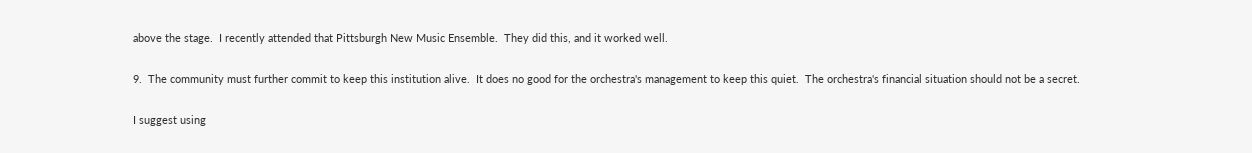above the stage.  I recently attended that Pittsburgh New Music Ensemble.  They did this, and it worked well.

9.  The community must further commit to keep this institution alive.  It does no good for the orchestra's management to keep this quiet.  The orchestra's financial situation should not be a secret.

I suggest using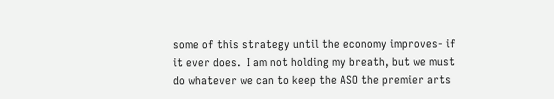some of this strategy until the economy improves- if it ever does.  I am not holding my breath, but we must do whatever we can to keep the ASO the premier arts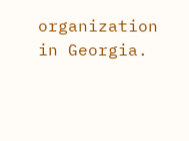organization in Georgia.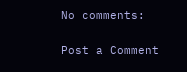No comments:

Post a Comment